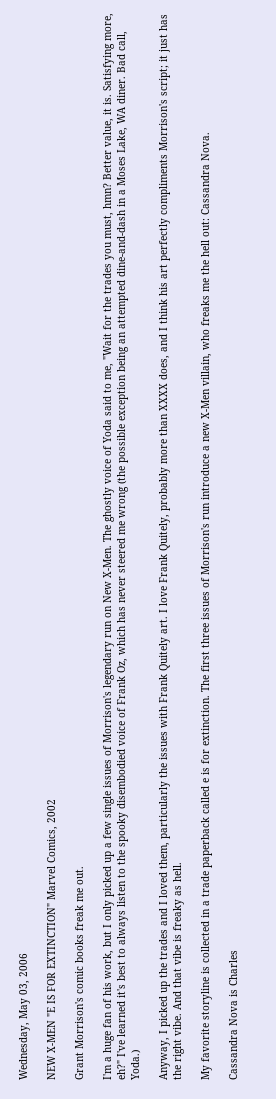Wednesday, May 03, 2006

NEW X-MEN "E IS FOR EXTINCTION" Marvel Comics, 2002

Grant Morrison's comic books freak me out.

I'm a huge fan of his work, but I only picked up a few single issues of Morrison's legendary run on New X-Men. The ghostly voice of Yoda said to me, "Wait for the trades you must, hmn? Better value, it is. Satisfying more, eh?" I've learned it's best to always listen to the spooky disembodied voice of Frank Oz, which has never steered me wrong (the possible exception being an attempted dine-and-dash in a Moses Lake, WA diner. Bad call, Yoda.)

Anyway, I picked up the trades and I loved them, particularly the issues with Frank Quitely art. I love Frank Quitely, probably more than XXXX does, and I think his art perfectly compliments Morrison's script; it just has the right vibe. And that vibe is freaky as hell.

My favorite storyline is collected in a trade paperback called e is for extinction. The first three issues of Morrison's run introduce a new X-Men villain, who freaks me the hell out: Cassandra Nova.

Cassandra Nova is Charles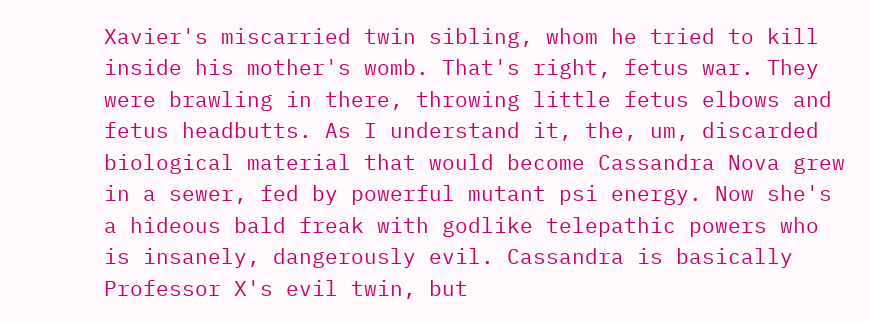Xavier's miscarried twin sibling, whom he tried to kill inside his mother's womb. That's right, fetus war. They were brawling in there, throwing little fetus elbows and fetus headbutts. As I understand it, the, um, discarded biological material that would become Cassandra Nova grew in a sewer, fed by powerful mutant psi energy. Now she's a hideous bald freak with godlike telepathic powers who is insanely, dangerously evil. Cassandra is basically Professor X's evil twin, but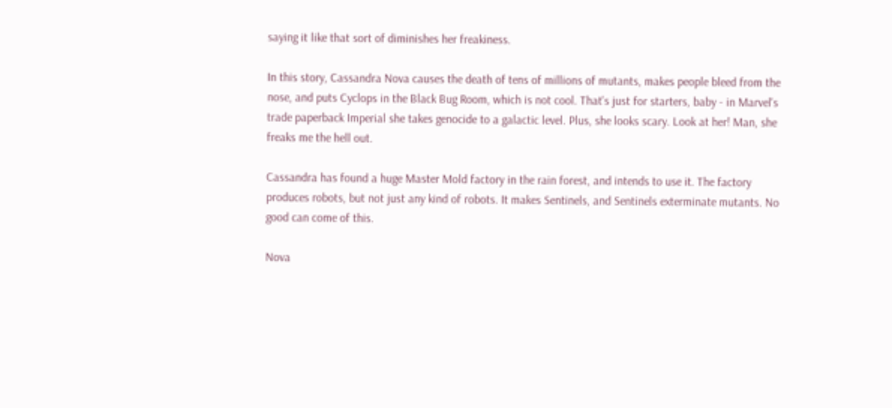saying it like that sort of diminishes her freakiness.

In this story, Cassandra Nova causes the death of tens of millions of mutants, makes people bleed from the nose, and puts Cyclops in the Black Bug Room, which is not cool. That's just for starters, baby - in Marvel's trade paperback Imperial she takes genocide to a galactic level. Plus, she looks scary. Look at her! Man, she freaks me the hell out.

Cassandra has found a huge Master Mold factory in the rain forest, and intends to use it. The factory produces robots, but not just any kind of robots. It makes Sentinels, and Sentinels exterminate mutants. No good can come of this.

Nova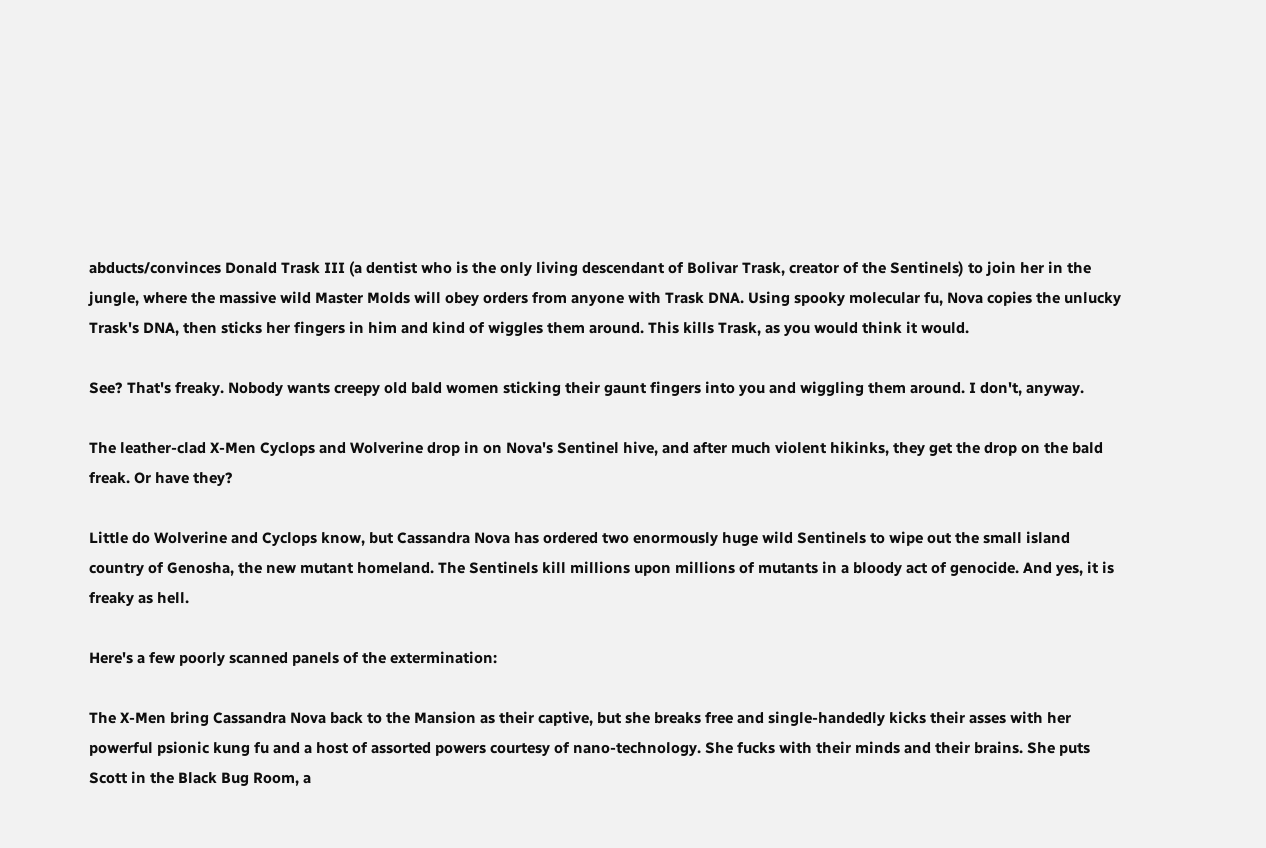abducts/convinces Donald Trask III (a dentist who is the only living descendant of Bolivar Trask, creator of the Sentinels) to join her in the jungle, where the massive wild Master Molds will obey orders from anyone with Trask DNA. Using spooky molecular fu, Nova copies the unlucky Trask's DNA, then sticks her fingers in him and kind of wiggles them around. This kills Trask, as you would think it would.

See? That's freaky. Nobody wants creepy old bald women sticking their gaunt fingers into you and wiggling them around. I don't, anyway.

The leather-clad X-Men Cyclops and Wolverine drop in on Nova's Sentinel hive, and after much violent hikinks, they get the drop on the bald freak. Or have they?

Little do Wolverine and Cyclops know, but Cassandra Nova has ordered two enormously huge wild Sentinels to wipe out the small island country of Genosha, the new mutant homeland. The Sentinels kill millions upon millions of mutants in a bloody act of genocide. And yes, it is freaky as hell.

Here's a few poorly scanned panels of the extermination:

The X-Men bring Cassandra Nova back to the Mansion as their captive, but she breaks free and single-handedly kicks their asses with her powerful psionic kung fu and a host of assorted powers courtesy of nano-technology. She fucks with their minds and their brains. She puts Scott in the Black Bug Room, a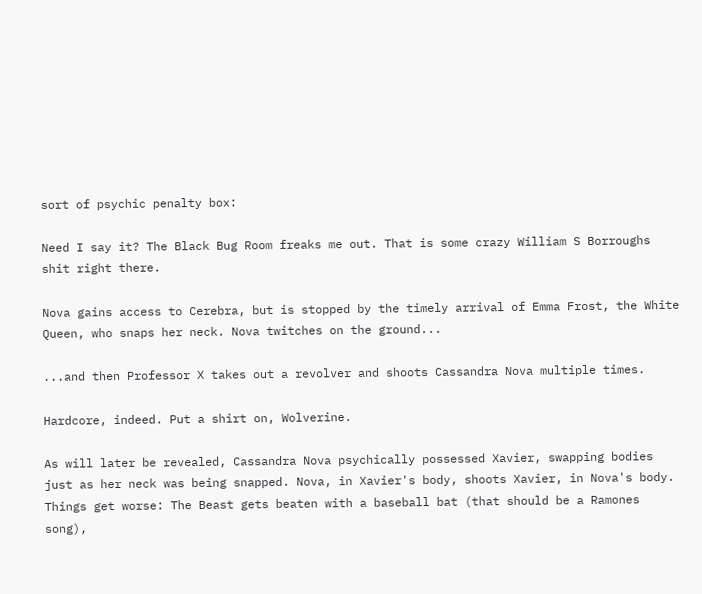sort of psychic penalty box:

Need I say it? The Black Bug Room freaks me out. That is some crazy William S Borroughs shit right there.

Nova gains access to Cerebra, but is stopped by the timely arrival of Emma Frost, the White Queen, who snaps her neck. Nova twitches on the ground...

...and then Professor X takes out a revolver and shoots Cassandra Nova multiple times.

Hardcore, indeed. Put a shirt on, Wolverine.

As will later be revealed, Cassandra Nova psychically possessed Xavier, swapping bodies just as her neck was being snapped. Nova, in Xavier's body, shoots Xavier, in Nova's body. Things get worse: The Beast gets beaten with a baseball bat (that should be a Ramones song),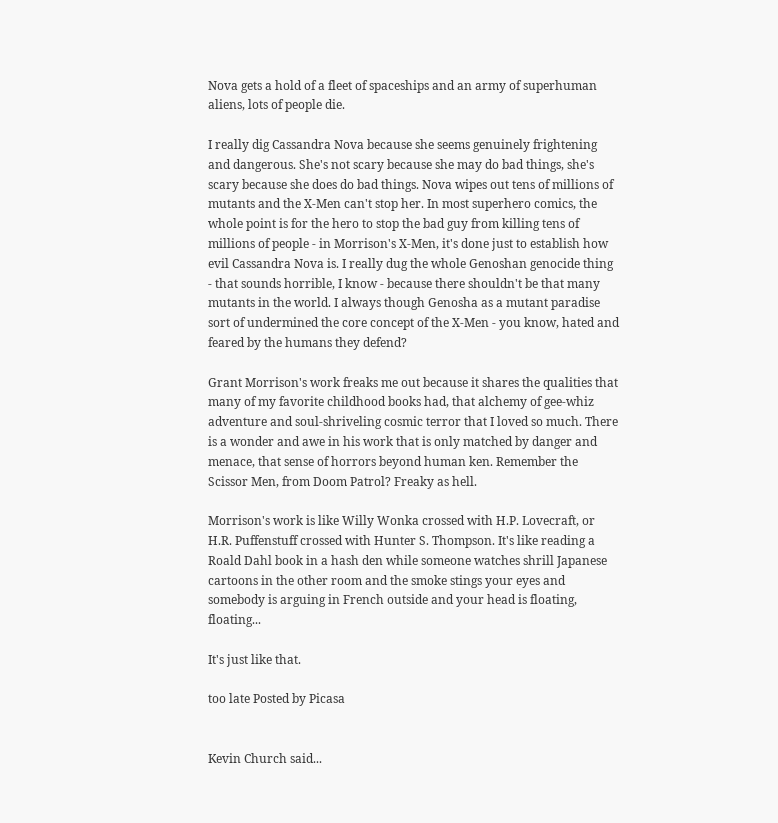Nova gets a hold of a fleet of spaceships and an army of superhuman aliens, lots of people die.

I really dig Cassandra Nova because she seems genuinely frightening and dangerous. She's not scary because she may do bad things, she's scary because she does do bad things. Nova wipes out tens of millions of mutants and the X-Men can't stop her. In most superhero comics, the whole point is for the hero to stop the bad guy from killing tens of millions of people - in Morrison's X-Men, it's done just to establish how evil Cassandra Nova is. I really dug the whole Genoshan genocide thing - that sounds horrible, I know - because there shouldn't be that many mutants in the world. I always though Genosha as a mutant paradise sort of undermined the core concept of the X-Men - you know, hated and feared by the humans they defend?

Grant Morrison's work freaks me out because it shares the qualities that many of my favorite childhood books had, that alchemy of gee-whiz adventure and soul-shriveling cosmic terror that I loved so much. There is a wonder and awe in his work that is only matched by danger and menace, that sense of horrors beyond human ken. Remember the Scissor Men, from Doom Patrol? Freaky as hell.

Morrison's work is like Willy Wonka crossed with H.P. Lovecraft, or H.R. Puffenstuff crossed with Hunter S. Thompson. It's like reading a Roald Dahl book in a hash den while someone watches shrill Japanese cartoons in the other room and the smoke stings your eyes and somebody is arguing in French outside and your head is floating, floating...

It's just like that.

too late Posted by Picasa


Kevin Church said...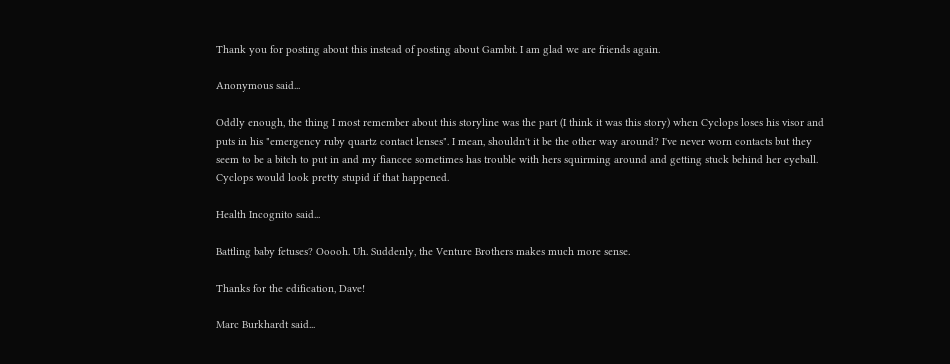Thank you for posting about this instead of posting about Gambit. I am glad we are friends again.

Anonymous said...

Oddly enough, the thing I most remember about this storyline was the part (I think it was this story) when Cyclops loses his visor and puts in his "emergency ruby quartz contact lenses". I mean, shouldn't it be the other way around? I've never worn contacts but they seem to be a bitch to put in and my fiancee sometimes has trouble with hers squirming around and getting stuck behind her eyeball. Cyclops would look pretty stupid if that happened.

Health Incognito said...

Battling baby fetuses? Ooooh. Uh. Suddenly, the Venture Brothers makes much more sense.

Thanks for the edification, Dave!

Marc Burkhardt said...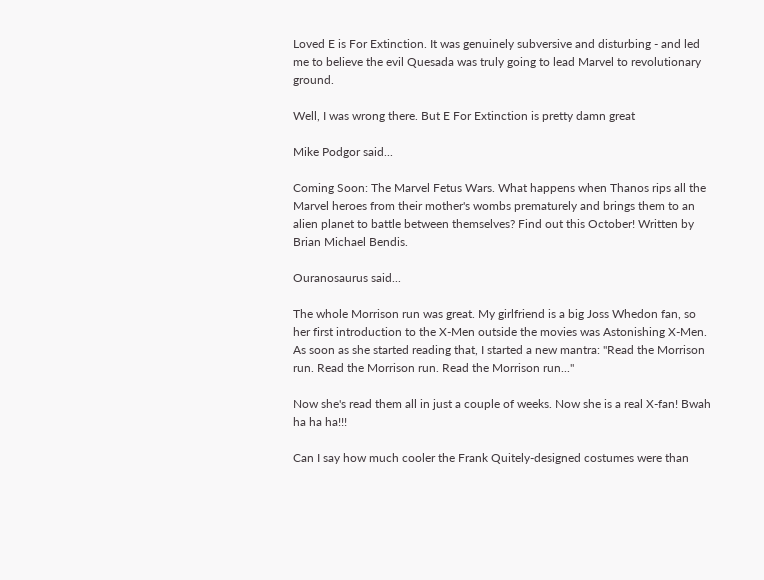Loved E is For Extinction. It was genuinely subversive and disturbing - and led me to believe the evil Quesada was truly going to lead Marvel to revolutionary ground.

Well, I was wrong there. But E For Extinction is pretty damn great

Mike Podgor said...

Coming Soon: The Marvel Fetus Wars. What happens when Thanos rips all the Marvel heroes from their mother's wombs prematurely and brings them to an alien planet to battle between themselves? Find out this October! Written by Brian Michael Bendis.

Ouranosaurus said...

The whole Morrison run was great. My girlfriend is a big Joss Whedon fan, so her first introduction to the X-Men outside the movies was Astonishing X-Men. As soon as she started reading that, I started a new mantra: "Read the Morrison run. Read the Morrison run. Read the Morrison run..."

Now she's read them all in just a couple of weeks. Now she is a real X-fan! Bwah ha ha ha!!!

Can I say how much cooler the Frank Quitely-designed costumes were than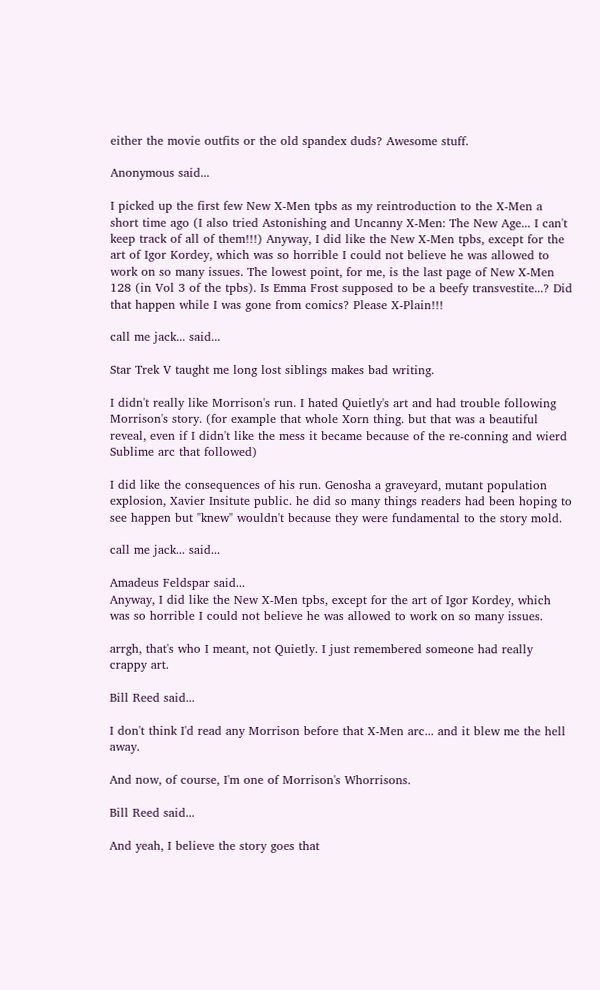either the movie outfits or the old spandex duds? Awesome stuff.

Anonymous said...

I picked up the first few New X-Men tpbs as my reintroduction to the X-Men a short time ago (I also tried Astonishing and Uncanny X-Men: The New Age... I can't keep track of all of them!!!) Anyway, I did like the New X-Men tpbs, except for the art of Igor Kordey, which was so horrible I could not believe he was allowed to work on so many issues. The lowest point, for me, is the last page of New X-Men 128 (in Vol 3 of the tpbs). Is Emma Frost supposed to be a beefy transvestite...? Did that happen while I was gone from comics? Please X-Plain!!!

call me jack... said...

Star Trek V taught me long lost siblings makes bad writing.

I didn't really like Morrison's run. I hated Quietly's art and had trouble following Morrison's story. (for example that whole Xorn thing. but that was a beautiful reveal, even if I didn't like the mess it became because of the re-conning and wierd Sublime arc that followed)

I did like the consequences of his run. Genosha a graveyard, mutant population explosion, Xavier Insitute public. he did so many things readers had been hoping to see happen but "knew" wouldn't because they were fundamental to the story mold.

call me jack... said...

Amadeus Feldspar said...
Anyway, I did like the New X-Men tpbs, except for the art of Igor Kordey, which was so horrible I could not believe he was allowed to work on so many issues.

arrgh, that's who I meant, not Quietly. I just remembered someone had really crappy art.

Bill Reed said...

I don't think I'd read any Morrison before that X-Men arc... and it blew me the hell away.

And now, of course, I'm one of Morrison's Whorrisons.

Bill Reed said...

And yeah, I believe the story goes that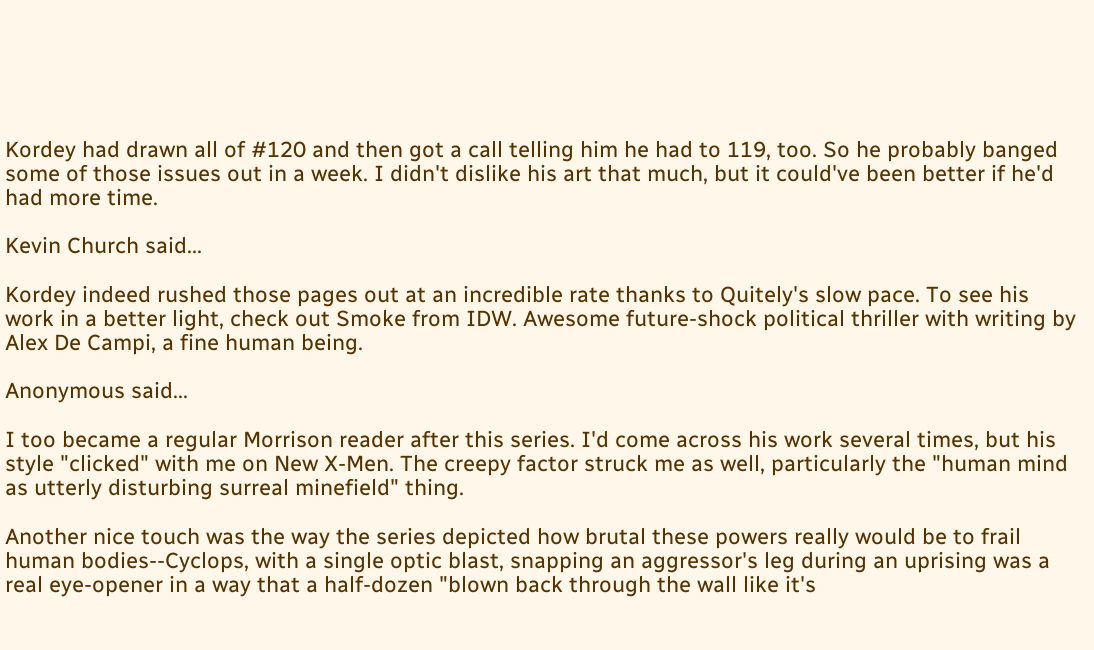Kordey had drawn all of #120 and then got a call telling him he had to 119, too. So he probably banged some of those issues out in a week. I didn't dislike his art that much, but it could've been better if he'd had more time.

Kevin Church said...

Kordey indeed rushed those pages out at an incredible rate thanks to Quitely's slow pace. To see his work in a better light, check out Smoke from IDW. Awesome future-shock political thriller with writing by Alex De Campi, a fine human being.

Anonymous said...

I too became a regular Morrison reader after this series. I'd come across his work several times, but his style "clicked" with me on New X-Men. The creepy factor struck me as well, particularly the "human mind as utterly disturbing surreal minefield" thing.

Another nice touch was the way the series depicted how brutal these powers really would be to frail human bodies--Cyclops, with a single optic blast, snapping an aggressor's leg during an uprising was a real eye-opener in a way that a half-dozen "blown back through the wall like it's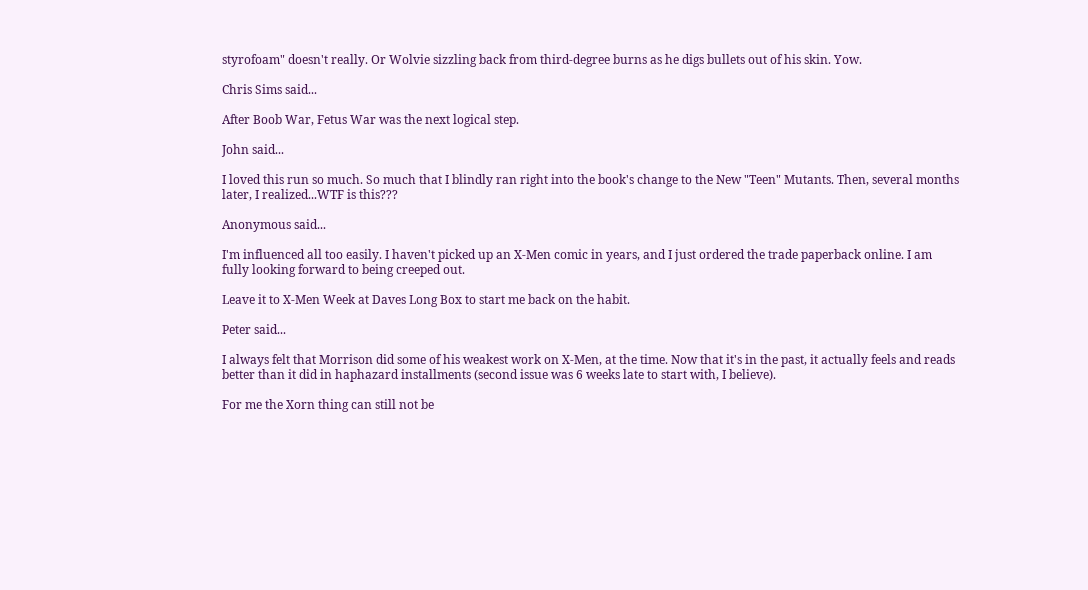styrofoam" doesn't really. Or Wolvie sizzling back from third-degree burns as he digs bullets out of his skin. Yow.

Chris Sims said...

After Boob War, Fetus War was the next logical step.

John said...

I loved this run so much. So much that I blindly ran right into the book's change to the New "Teen" Mutants. Then, several months later, I realized...WTF is this???

Anonymous said...

I'm influenced all too easily. I haven't picked up an X-Men comic in years, and I just ordered the trade paperback online. I am fully looking forward to being creeped out.

Leave it to X-Men Week at Daves Long Box to start me back on the habit.

Peter said...

I always felt that Morrison did some of his weakest work on X-Men, at the time. Now that it's in the past, it actually feels and reads better than it did in haphazard installments (second issue was 6 weeks late to start with, I believe).

For me the Xorn thing can still not be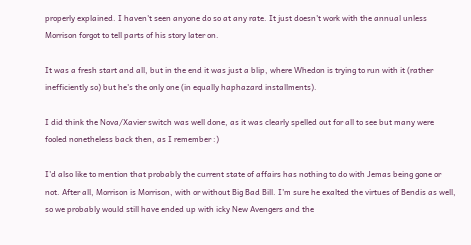properly explained. I haven't seen anyone do so at any rate. It just doesn't work with the annual unless Morrison forgot to tell parts of his story later on.

It was a fresh start and all, but in the end it was just a blip, where Whedon is trying to run with it (rather inefficiently so) but he's the only one (in equally haphazard installments).

I did think the Nova/Xavier switch was well done, as it was clearly spelled out for all to see but many were fooled nonetheless back then, as I remember :)

I'd also like to mention that probably the current state of affairs has nothing to do with Jemas being gone or not. After all, Morrison is Morrison, with or without Big Bad Bill. I'm sure he exalted the virtues of Bendis as well, so we probably would still have ended up with icky New Avengers and the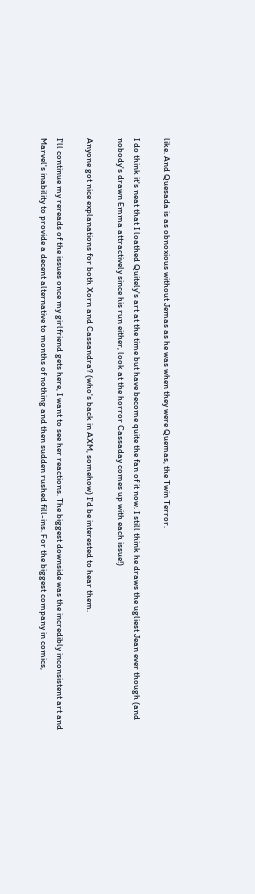like. And Quesada is as obnoxious without Jemas as he was when they were Quemas, the Twin Terror.

I do think it's neat that I loathed Quitely's art at the time but have become quite the fan of it now. I still think he draws the ugliest Jean ever though (and nobody's drawn Emma attractively since his run either, look at the horror Cassaday comes up with each issue!)

Anyone got nice explanations for both Xorn and Cassandra? (who's back in AXM, somehow) I'd be interested to hear them.

I'll continue my rereads of the issues once my girlfriend gets here, I want to see her reactions. The biggest downside was the incredibly inconsistent art and Marvel's inability to provide a decent alternative to months of nothing and then sudden rushed fill-ins. For the biggest company in comics,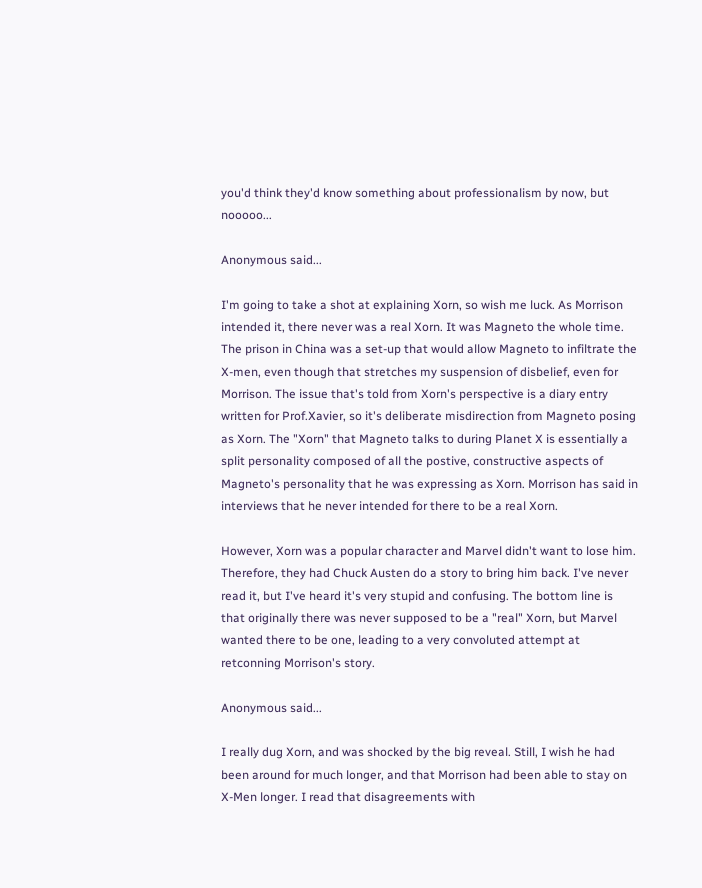you'd think they'd know something about professionalism by now, but nooooo...

Anonymous said...

I'm going to take a shot at explaining Xorn, so wish me luck. As Morrison intended it, there never was a real Xorn. It was Magneto the whole time. The prison in China was a set-up that would allow Magneto to infiltrate the X-men, even though that stretches my suspension of disbelief, even for Morrison. The issue that's told from Xorn's perspective is a diary entry written for Prof.Xavier, so it's deliberate misdirection from Magneto posing as Xorn. The "Xorn" that Magneto talks to during Planet X is essentially a split personality composed of all the postive, constructive aspects of Magneto's personality that he was expressing as Xorn. Morrison has said in interviews that he never intended for there to be a real Xorn.

However, Xorn was a popular character and Marvel didn't want to lose him. Therefore, they had Chuck Austen do a story to bring him back. I've never read it, but I've heard it's very stupid and confusing. The bottom line is that originally there was never supposed to be a "real" Xorn, but Marvel wanted there to be one, leading to a very convoluted attempt at retconning Morrison's story.

Anonymous said...

I really dug Xorn, and was shocked by the big reveal. Still, I wish he had been around for much longer, and that Morrison had been able to stay on X-Men longer. I read that disagreements with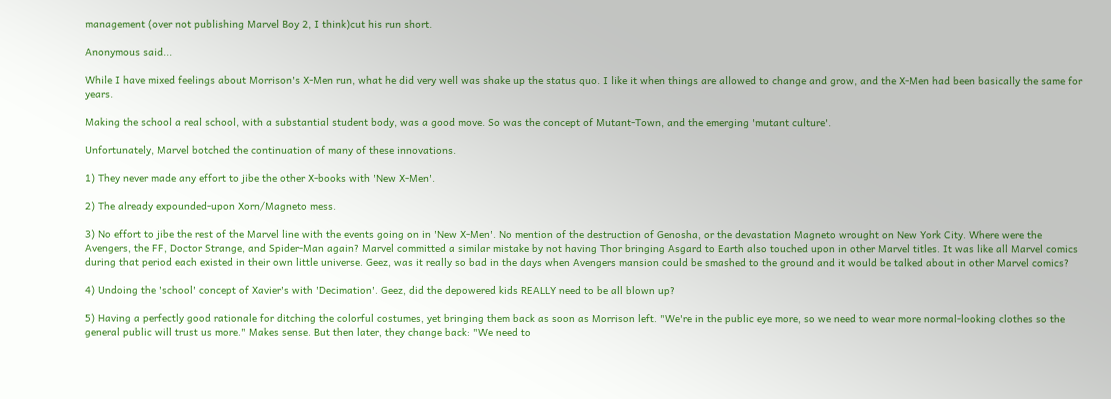management (over not publishing Marvel Boy 2, I think)cut his run short.

Anonymous said...

While I have mixed feelings about Morrison's X-Men run, what he did very well was shake up the status quo. I like it when things are allowed to change and grow, and the X-Men had been basically the same for years.

Making the school a real school, with a substantial student body, was a good move. So was the concept of Mutant-Town, and the emerging 'mutant culture'.

Unfortunately, Marvel botched the continuation of many of these innovations.

1) They never made any effort to jibe the other X-books with 'New X-Men'.

2) The already expounded-upon Xorn/Magneto mess.

3) No effort to jibe the rest of the Marvel line with the events going on in 'New X-Men'. No mention of the destruction of Genosha, or the devastation Magneto wrought on New York City. Where were the Avengers, the FF, Doctor Strange, and Spider-Man again? Marvel committed a similar mistake by not having Thor bringing Asgard to Earth also touched upon in other Marvel titles. It was like all Marvel comics during that period each existed in their own little universe. Geez, was it really so bad in the days when Avengers mansion could be smashed to the ground and it would be talked about in other Marvel comics?

4) Undoing the 'school' concept of Xavier's with 'Decimation'. Geez, did the depowered kids REALLY need to be all blown up?

5) Having a perfectly good rationale for ditching the colorful costumes, yet bringing them back as soon as Morrison left. "We're in the public eye more, so we need to wear more normal-looking clothes so the general public will trust us more." Makes sense. But then later, they change back: "We need to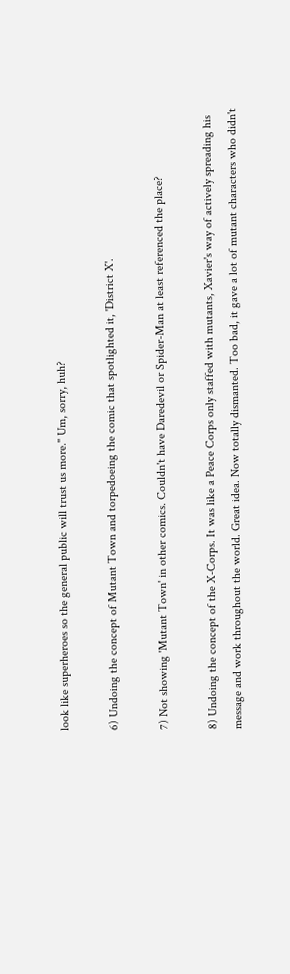look like superheroes so the general public will trust us more." Um, sorry, huh?

6) Undoing the concept of Mutant Town and torpedoeing the comic that spotlighted it, 'District X'.

7) Not showing 'Mutant Town' in other comics. Couldn't have Daredevil or Spider-Man at least referenced the place?

8) Undoing the concept of the X-Corps. It was like a Peace Corps only staffed with mutants, Xavier's way of actively spreading his message and work throughout the world. Great idea. Now totally dismanted. Too bad, it gave a lot of mutant characters who didn't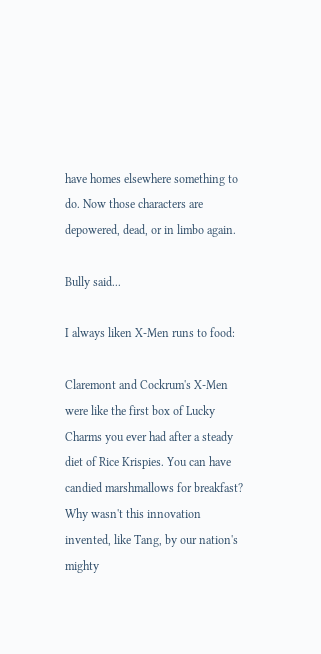have homes elsewhere something to do. Now those characters are depowered, dead, or in limbo again.

Bully said...

I always liken X-Men runs to food:

Claremont and Cockrum's X-Men were like the first box of Lucky Charms you ever had after a steady diet of Rice Krispies. You can have candied marshmallows for breakfast? Why wasn't this innovation invented, like Tang, by our nation's mighty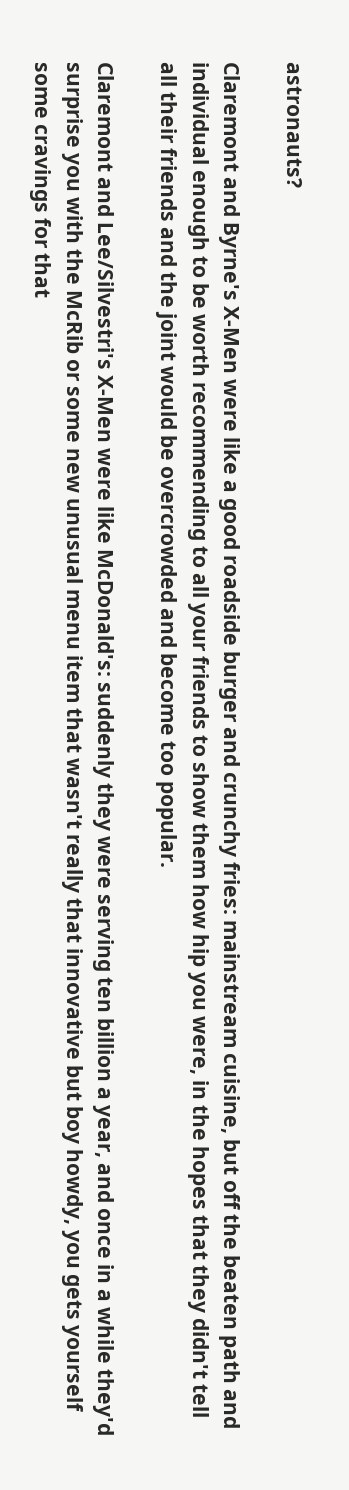astronauts?

Claremont and Byrne's X-Men were like a good roadside burger and crunchy fries: mainstream cuisine, but off the beaten path and individual enough to be worth recommending to all your friends to show them how hip you were, in the hopes that they didn't tell all their friends and the joint would be overcrowded and become too popular.

Claremont and Lee/Silvestri's X-Men were like McDonald's: suddenly they were serving ten billion a year, and once in a while they'd surprise you with the McRib or some new unusual menu item that wasn't really that innovative but boy howdy, you gets yourself some cravings for that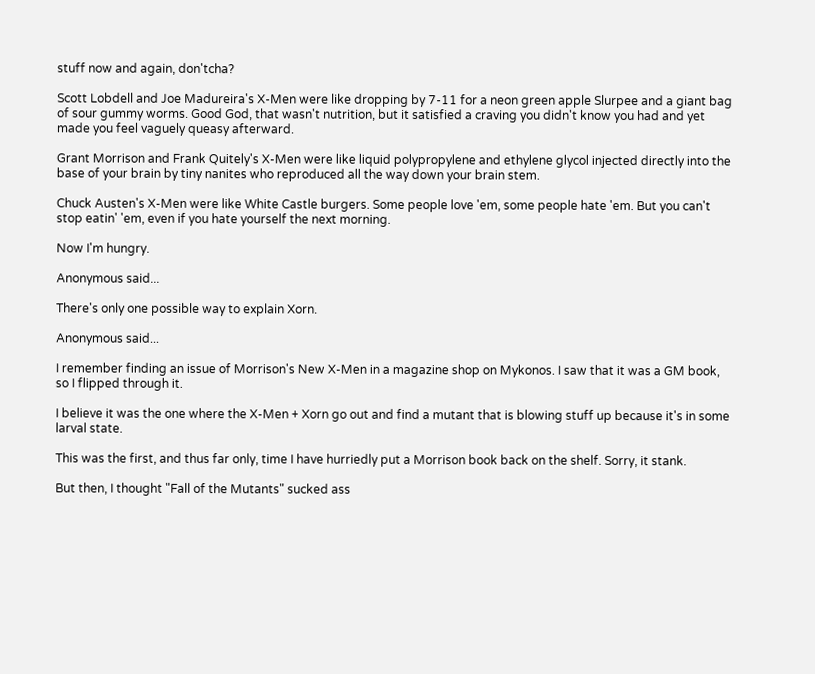stuff now and again, don'tcha?

Scott Lobdell and Joe Madureira's X-Men were like dropping by 7-11 for a neon green apple Slurpee and a giant bag of sour gummy worms. Good God, that wasn't nutrition, but it satisfied a craving you didn't know you had and yet made you feel vaguely queasy afterward.

Grant Morrison and Frank Quitely's X-Men were like liquid polypropylene and ethylene glycol injected directly into the base of your brain by tiny nanites who reproduced all the way down your brain stem.

Chuck Austen's X-Men were like White Castle burgers. Some people love 'em, some people hate 'em. But you can't stop eatin' 'em, even if you hate yourself the next morning.

Now I'm hungry.

Anonymous said...

There's only one possible way to explain Xorn.

Anonymous said...

I remember finding an issue of Morrison's New X-Men in a magazine shop on Mykonos. I saw that it was a GM book, so I flipped through it.

I believe it was the one where the X-Men + Xorn go out and find a mutant that is blowing stuff up because it's in some larval state.

This was the first, and thus far only, time I have hurriedly put a Morrison book back on the shelf. Sorry, it stank.

But then, I thought "Fall of the Mutants" sucked ass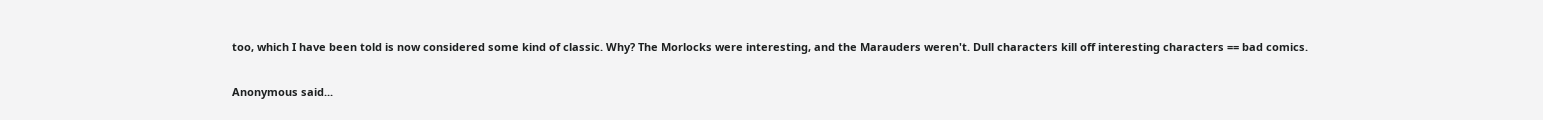too, which I have been told is now considered some kind of classic. Why? The Morlocks were interesting, and the Marauders weren't. Dull characters kill off interesting characters == bad comics.

Anonymous said...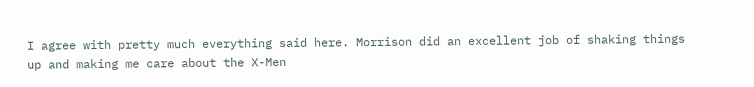I agree with pretty much everything said here. Morrison did an excellent job of shaking things up and making me care about the X-Men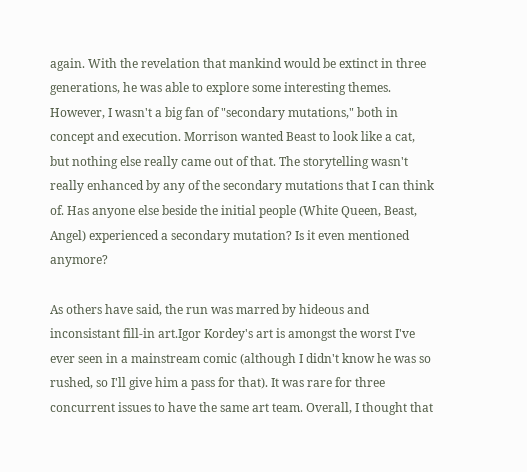again. With the revelation that mankind would be extinct in three generations, he was able to explore some interesting themes. However, I wasn't a big fan of "secondary mutations," both in concept and execution. Morrison wanted Beast to look like a cat, but nothing else really came out of that. The storytelling wasn't really enhanced by any of the secondary mutations that I can think of. Has anyone else beside the initial people (White Queen, Beast, Angel) experienced a secondary mutation? Is it even mentioned anymore?

As others have said, the run was marred by hideous and inconsistant fill-in art.Igor Kordey's art is amongst the worst I've ever seen in a mainstream comic (although I didn't know he was so rushed, so I'll give him a pass for that). It was rare for three concurrent issues to have the same art team. Overall, I thought that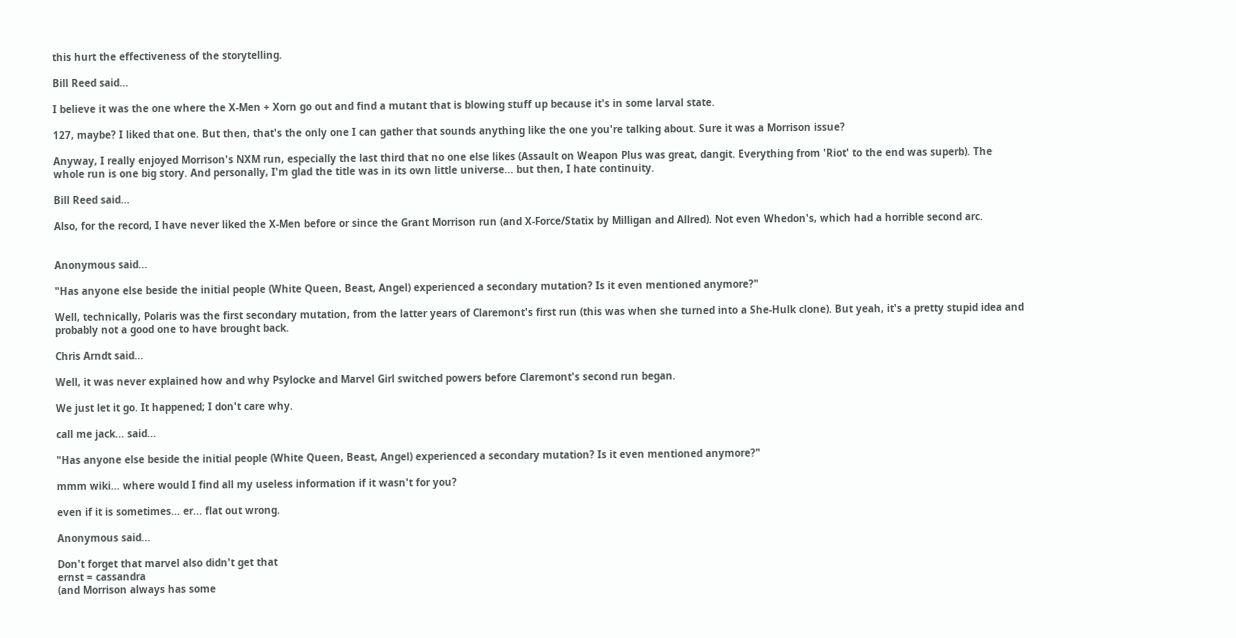this hurt the effectiveness of the storytelling.

Bill Reed said...

I believe it was the one where the X-Men + Xorn go out and find a mutant that is blowing stuff up because it's in some larval state.

127, maybe? I liked that one. But then, that's the only one I can gather that sounds anything like the one you're talking about. Sure it was a Morrison issue?

Anyway, I really enjoyed Morrison's NXM run, especially the last third that no one else likes (Assault on Weapon Plus was great, dangit. Everything from 'Riot' to the end was superb). The whole run is one big story. And personally, I'm glad the title was in its own little universe... but then, I hate continuity.

Bill Reed said...

Also, for the record, I have never liked the X-Men before or since the Grant Morrison run (and X-Force/Statix by Milligan and Allred). Not even Whedon's, which had a horrible second arc.


Anonymous said...

"Has anyone else beside the initial people (White Queen, Beast, Angel) experienced a secondary mutation? Is it even mentioned anymore?"

Well, technically, Polaris was the first secondary mutation, from the latter years of Claremont's first run (this was when she turned into a She-Hulk clone). But yeah, it's a pretty stupid idea and probably not a good one to have brought back.

Chris Arndt said...

Well, it was never explained how and why Psylocke and Marvel Girl switched powers before Claremont's second run began.

We just let it go. It happened; I don't care why.

call me jack... said...

"Has anyone else beside the initial people (White Queen, Beast, Angel) experienced a secondary mutation? Is it even mentioned anymore?"

mmm wiki... where would I find all my useless information if it wasn't for you?

even if it is sometimes... er... flat out wrong.

Anonymous said...

Don't forget that marvel also didn't get that
ernst = cassandra
(and Morrison always has some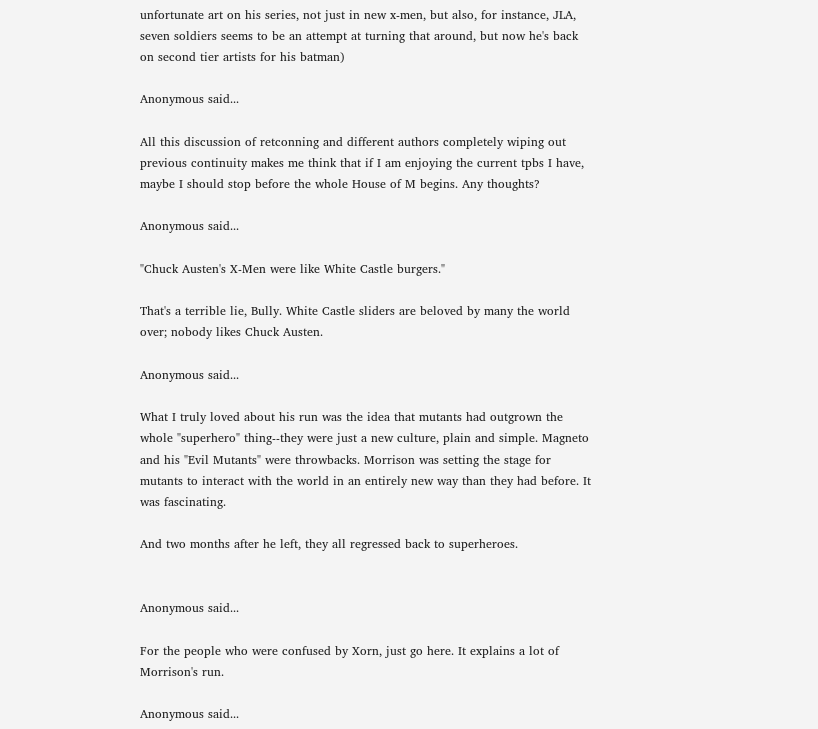unfortunate art on his series, not just in new x-men, but also, for instance, JLA, seven soldiers seems to be an attempt at turning that around, but now he's back on second tier artists for his batman)

Anonymous said...

All this discussion of retconning and different authors completely wiping out previous continuity makes me think that if I am enjoying the current tpbs I have, maybe I should stop before the whole House of M begins. Any thoughts?

Anonymous said...

"Chuck Austen's X-Men were like White Castle burgers."

That's a terrible lie, Bully. White Castle sliders are beloved by many the world over; nobody likes Chuck Austen.

Anonymous said...

What I truly loved about his run was the idea that mutants had outgrown the whole "superhero" thing--they were just a new culture, plain and simple. Magneto and his "Evil Mutants" were throwbacks. Morrison was setting the stage for mutants to interact with the world in an entirely new way than they had before. It was fascinating.

And two months after he left, they all regressed back to superheroes.


Anonymous said...

For the people who were confused by Xorn, just go here. It explains a lot of Morrison's run.

Anonymous said...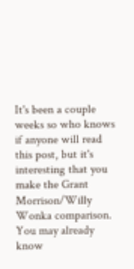It's been a couple weeks so who knows if anyone will read this post, but it's interesting that you make the Grant Morrison/Willy Wonka comparison. You may already know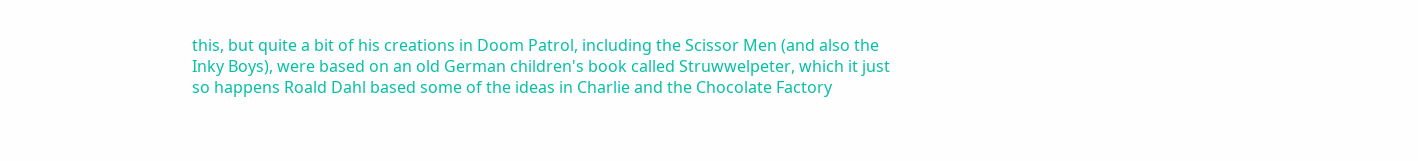this, but quite a bit of his creations in Doom Patrol, including the Scissor Men (and also the Inky Boys), were based on an old German children's book called Struwwelpeter, which it just so happens Roald Dahl based some of the ideas in Charlie and the Chocolate Factory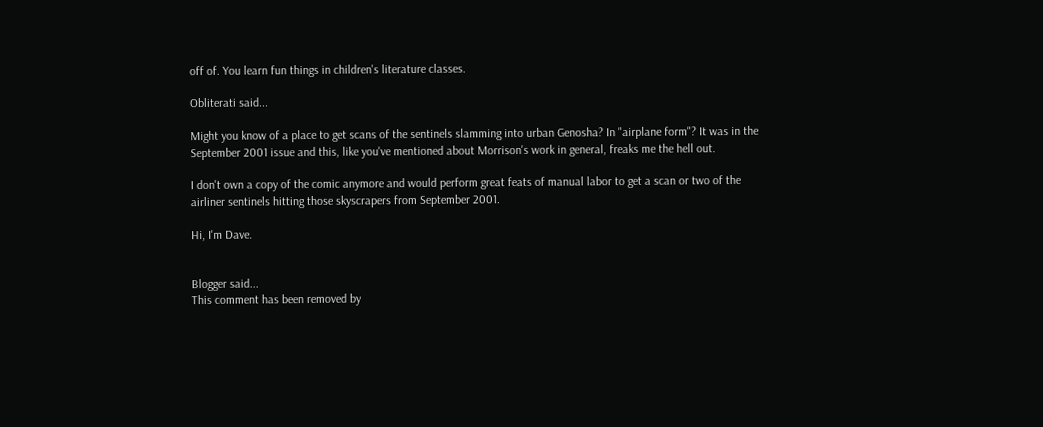off of. You learn fun things in children's literature classes.

Obliterati said...

Might you know of a place to get scans of the sentinels slamming into urban Genosha? In "airplane form"? It was in the September 2001 issue and this, like you've mentioned about Morrison's work in general, freaks me the hell out.

I don't own a copy of the comic anymore and would perform great feats of manual labor to get a scan or two of the airliner sentinels hitting those skyscrapers from September 2001.

Hi, I'm Dave.


Blogger said...
This comment has been removed by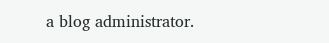a blog administrator.